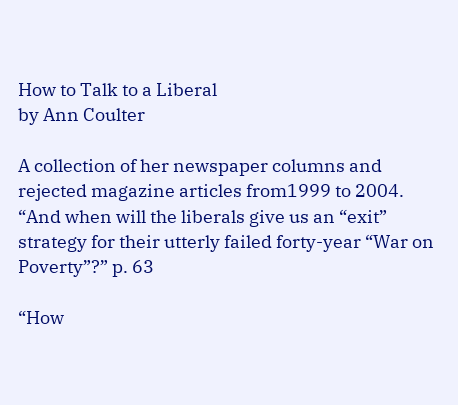How to Talk to a Liberal
by Ann Coulter

A collection of her newspaper columns and rejected magazine articles from1999 to 2004.
“And when will the liberals give us an “exit” strategy for their utterly failed forty-year “War on Poverty”?” p. 63

“How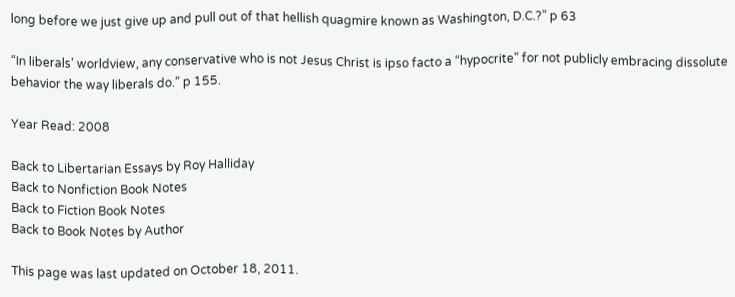long before we just give up and pull out of that hellish quagmire known as Washington, D.C.?” p 63

“In liberals’ worldview, any conservative who is not Jesus Christ is ipso facto a “hypocrite” for not publicly embracing dissolute behavior the way liberals do.” p 155.

Year Read: 2008

Back to Libertarian Essays by Roy Halliday
Back to Nonfiction Book Notes
Back to Fiction Book Notes
Back to Book Notes by Author

This page was last updated on October 18, 2011.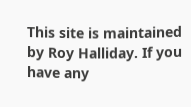This site is maintained by Roy Halliday. If you have any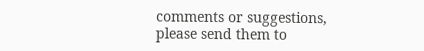comments or suggestions, please send them to